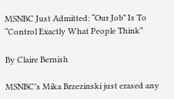MSNBC Just Admitted: “Our Job” Is To “Control Exactly What People Think”

By Claire Bernish

MSNBC’s Mika Brzezinski just erased any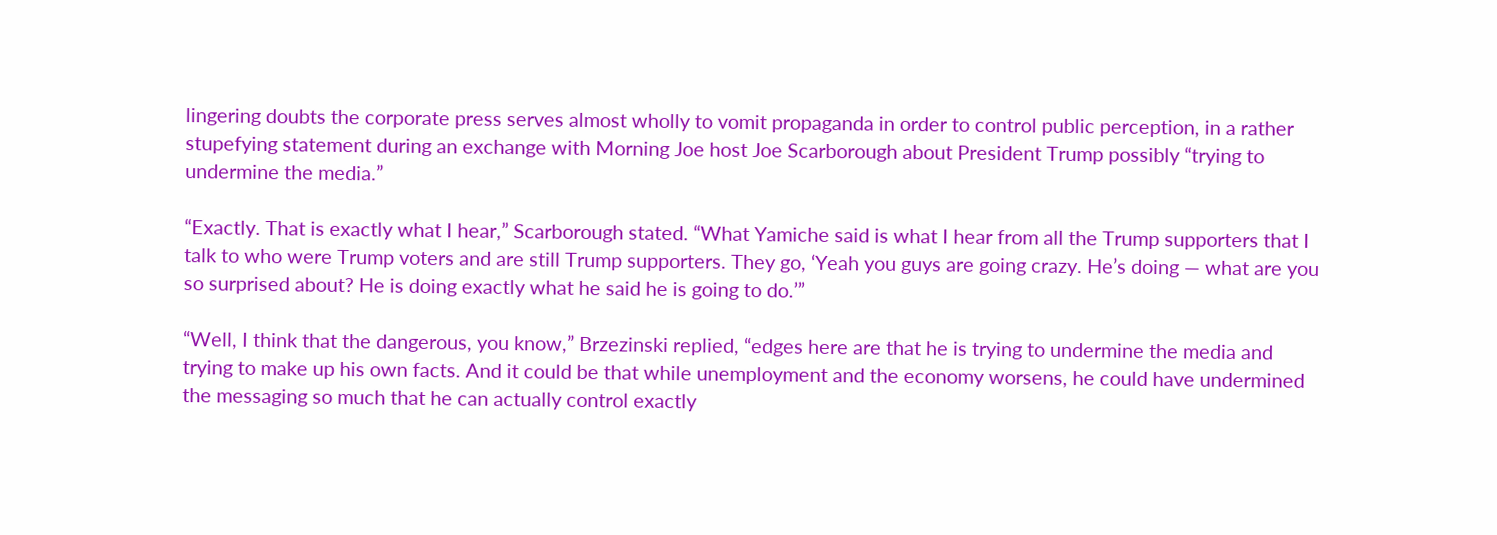lingering doubts the corporate press serves almost wholly to vomit propaganda in order to control public perception, in a rather stupefying statement during an exchange with Morning Joe host Joe Scarborough about President Trump possibly “trying to undermine the media.”

“Exactly. That is exactly what I hear,” Scarborough stated. “What Yamiche said is what I hear from all the Trump supporters that I talk to who were Trump voters and are still Trump supporters. They go, ‘Yeah you guys are going crazy. He’s doing — what are you so surprised about? He is doing exactly what he said he is going to do.’”

“Well, I think that the dangerous, you know,” Brzezinski replied, “edges here are that he is trying to undermine the media and trying to make up his own facts. And it could be that while unemployment and the economy worsens, he could have undermined the messaging so much that he can actually control exactly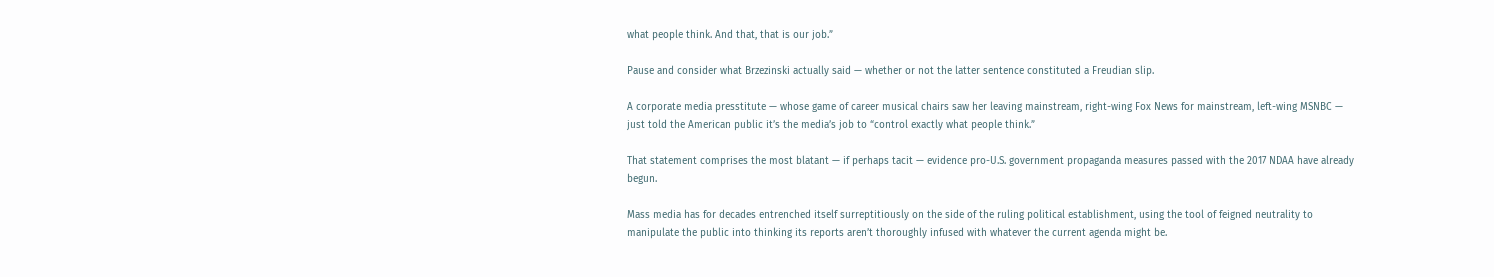what people think. And that, that is our job.”

Pause and consider what Brzezinski actually said — whether or not the latter sentence constituted a Freudian slip.

A corporate media presstitute — whose game of career musical chairs saw her leaving mainstream, right-wing Fox News for mainstream, left-wing MSNBC — just told the American public it’s the media’s job to “control exactly what people think.”

That statement comprises the most blatant — if perhaps tacit — evidence pro-U.S. government propaganda measures passed with the 2017 NDAA have already begun.

Mass media has for decades entrenched itself surreptitiously on the side of the ruling political establishment, using the tool of feigned neutrality to manipulate the public into thinking its reports aren’t thoroughly infused with whatever the current agenda might be.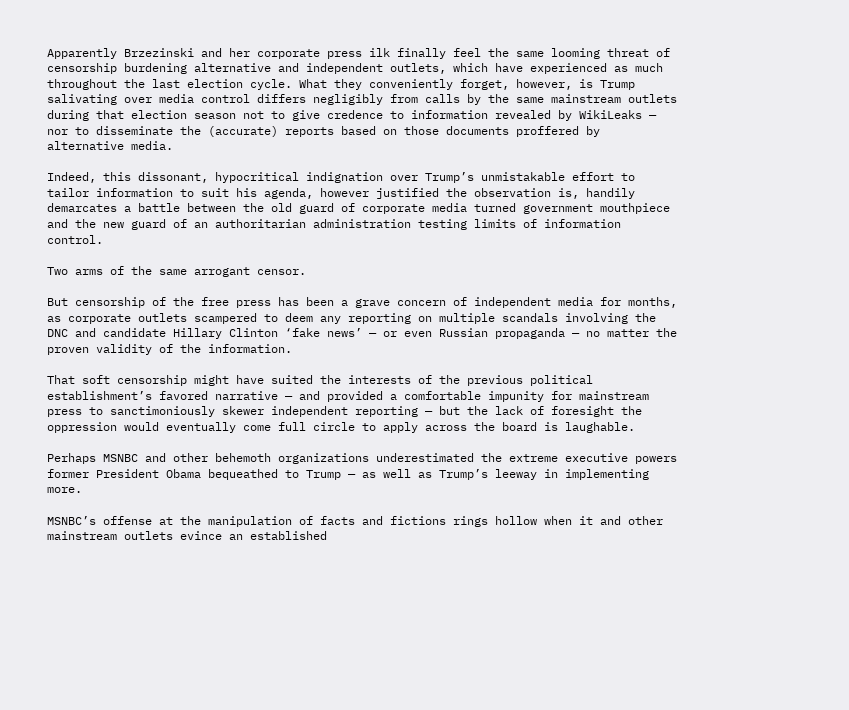Apparently Brzezinski and her corporate press ilk finally feel the same looming threat of censorship burdening alternative and independent outlets, which have experienced as much throughout the last election cycle. What they conveniently forget, however, is Trump salivating over media control differs negligibly from calls by the same mainstream outlets during that election season not to give credence to information revealed by WikiLeaks — nor to disseminate the (accurate) reports based on those documents proffered by alternative media.

Indeed, this dissonant, hypocritical indignation over Trump’s unmistakable effort to tailor information to suit his agenda, however justified the observation is, handily demarcates a battle between the old guard of corporate media turned government mouthpiece and the new guard of an authoritarian administration testing limits of information control.

Two arms of the same arrogant censor.

But censorship of the free press has been a grave concern of independent media for months, as corporate outlets scampered to deem any reporting on multiple scandals involving the DNC and candidate Hillary Clinton ‘fake news’ — or even Russian propaganda — no matter the proven validity of the information.

That soft censorship might have suited the interests of the previous political establishment’s favored narrative — and provided a comfortable impunity for mainstream press to sanctimoniously skewer independent reporting — but the lack of foresight the oppression would eventually come full circle to apply across the board is laughable.

Perhaps MSNBC and other behemoth organizations underestimated the extreme executive powers former President Obama bequeathed to Trump — as well as Trump’s leeway in implementing more.

MSNBC’s offense at the manipulation of facts and fictions rings hollow when it and other mainstream outlets evince an established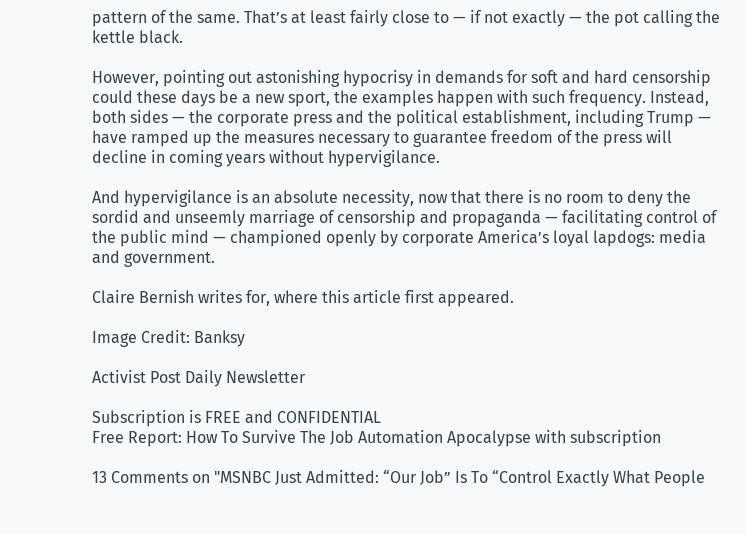pattern of the same. That’s at least fairly close to — if not exactly — the pot calling the kettle black.

However, pointing out astonishing hypocrisy in demands for soft and hard censorship could these days be a new sport, the examples happen with such frequency. Instead, both sides — the corporate press and the political establishment, including Trump — have ramped up the measures necessary to guarantee freedom of the press will decline in coming years without hypervigilance.

And hypervigilance is an absolute necessity, now that there is no room to deny the sordid and unseemly marriage of censorship and propaganda — facilitating control of the public mind — championed openly by corporate America’s loyal lapdogs: media and government.

Claire Bernish writes for, where this article first appeared.

Image Credit: Banksy

Activist Post Daily Newsletter

Subscription is FREE and CONFIDENTIAL
Free Report: How To Survive The Job Automation Apocalypse with subscription

13 Comments on "MSNBC Just Admitted: “Our Job” Is To “Control Exactly What People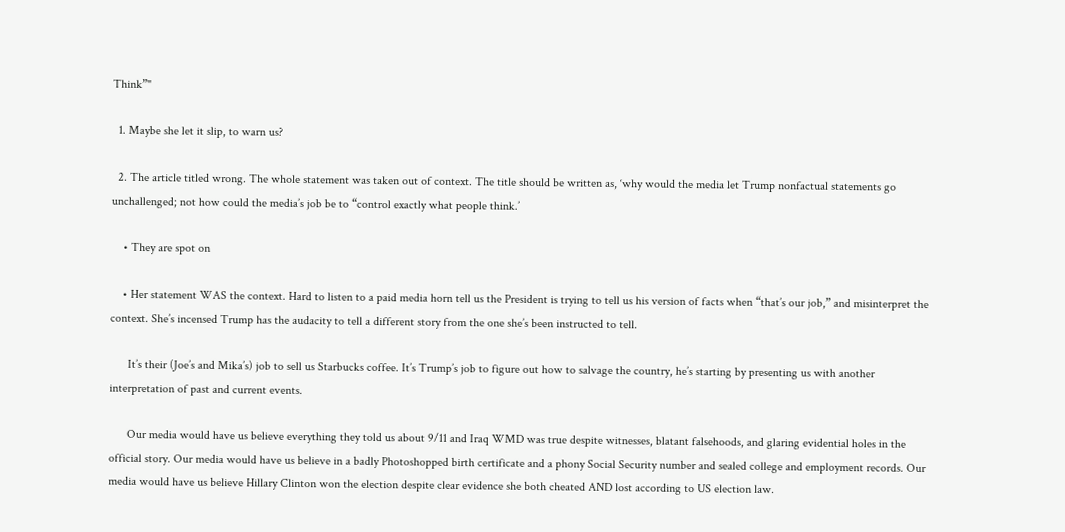Think”"

  1. Maybe she let it slip, to warn us?

  2. The article titled wrong. The whole statement was taken out of context. The title should be written as, ‘why would the media let Trump nonfactual statements go unchallenged; not how could the media’s job be to “control exactly what people think.’

    • They are spot on

    • Her statement WAS the context. Hard to listen to a paid media horn tell us the President is trying to tell us his version of facts when “that’s our job,” and misinterpret the context. She’s incensed Trump has the audacity to tell a different story from the one she’s been instructed to tell.

      It’s their (Joe’s and Mika’s) job to sell us Starbucks coffee. It’s Trump’s job to figure out how to salvage the country, he’s starting by presenting us with another interpretation of past and current events.

      Our media would have us believe everything they told us about 9/11 and Iraq WMD was true despite witnesses, blatant falsehoods, and glaring evidential holes in the official story. Our media would have us believe in a badly Photoshopped birth certificate and a phony Social Security number and sealed college and employment records. Our media would have us believe Hillary Clinton won the election despite clear evidence she both cheated AND lost according to US election law.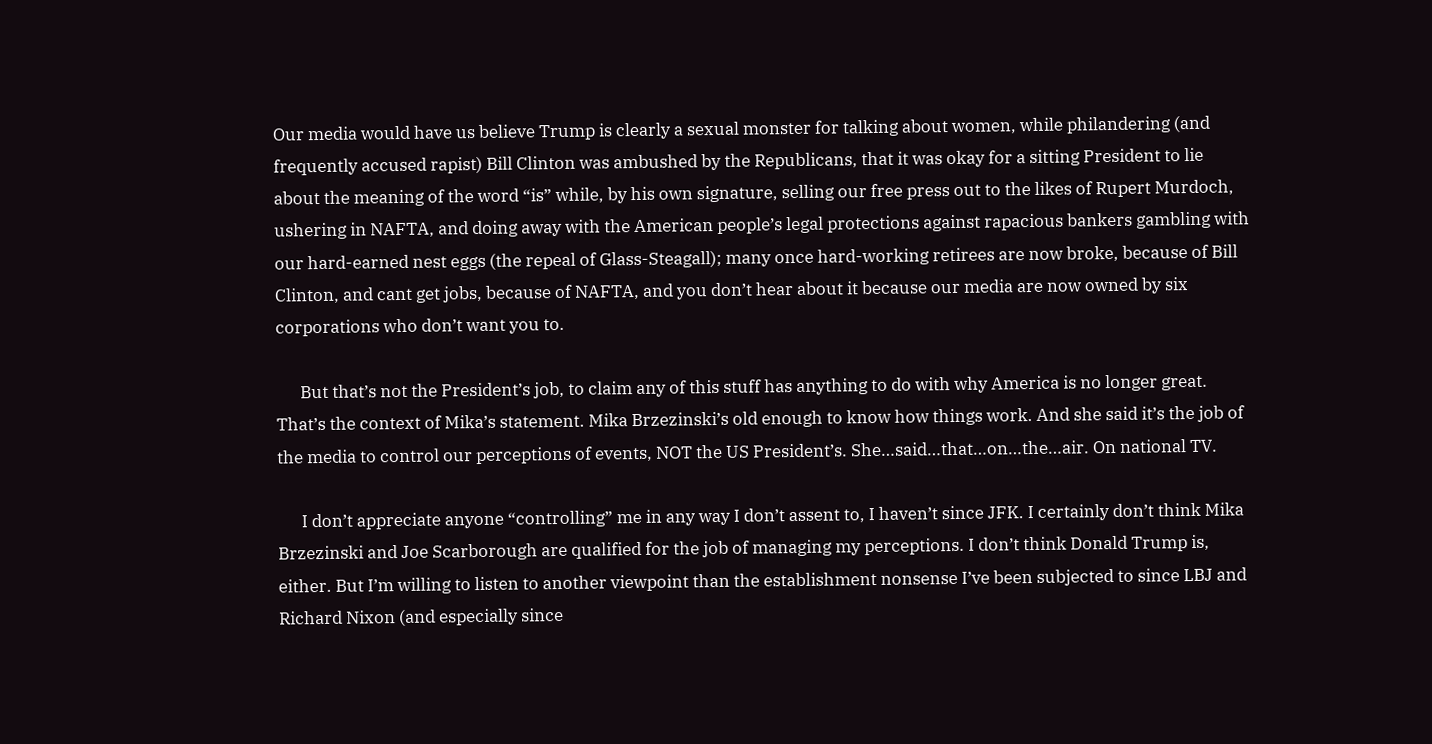Our media would have us believe Trump is clearly a sexual monster for talking about women, while philandering (and frequently accused rapist) Bill Clinton was ambushed by the Republicans, that it was okay for a sitting President to lie about the meaning of the word “is” while, by his own signature, selling our free press out to the likes of Rupert Murdoch, ushering in NAFTA, and doing away with the American people’s legal protections against rapacious bankers gambling with our hard-earned nest eggs (the repeal of Glass-Steagall); many once hard-working retirees are now broke, because of Bill Clinton, and cant get jobs, because of NAFTA, and you don’t hear about it because our media are now owned by six corporations who don’t want you to.

      But that’s not the President’s job, to claim any of this stuff has anything to do with why America is no longer great. That’s the context of Mika’s statement. Mika Brzezinski’s old enough to know how things work. And she said it’s the job of the media to control our perceptions of events, NOT the US President’s. She…said…that…on…the…air. On national TV.

      I don’t appreciate anyone “controlling” me in any way I don’t assent to, I haven’t since JFK. I certainly don’t think Mika Brzezinski and Joe Scarborough are qualified for the job of managing my perceptions. I don’t think Donald Trump is, either. But I’m willing to listen to another viewpoint than the establishment nonsense I’ve been subjected to since LBJ and Richard Nixon (and especially since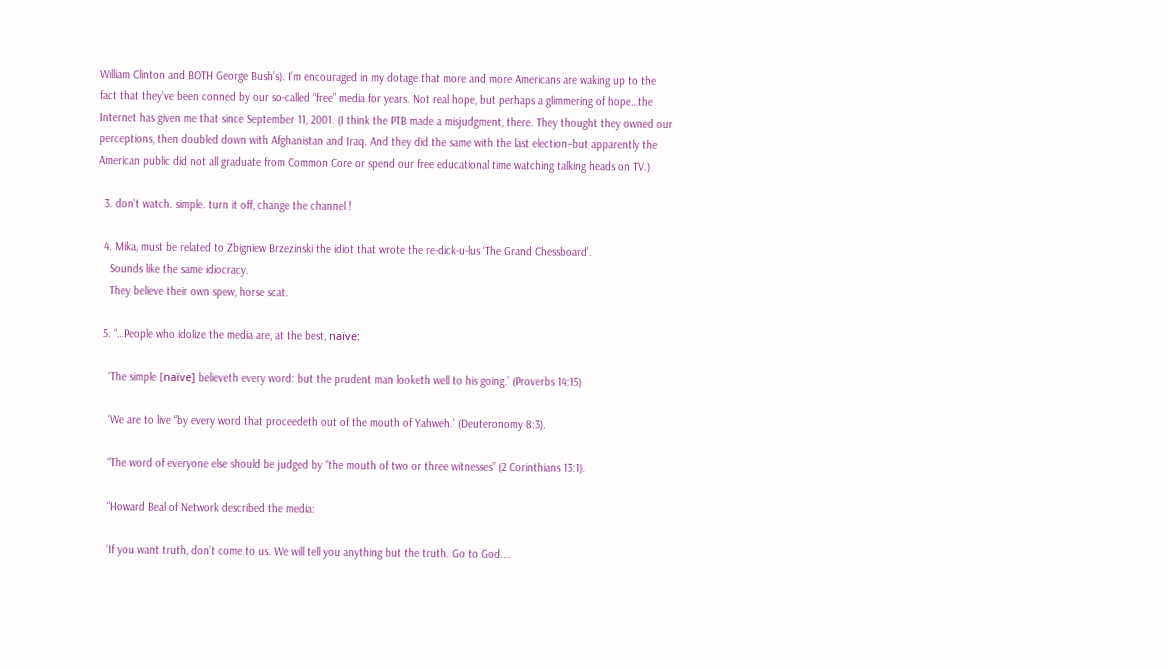William Clinton and BOTH George Bush’s). I’m encouraged in my dotage that more and more Americans are waking up to the fact that they’ve been conned by our so-called “free” media for years. Not real hope, but perhaps a glimmering of hope…the Internet has given me that since September 11, 2001. (I think the PTB made a misjudgment, there. They thought they owned our perceptions, then doubled down with Afghanistan and Iraq. And they did the same with the last election–but apparently the American public did not all graduate from Common Core or spend our free educational time watching talking heads on TV.)

  3. don’t watch. simple. turn it off, change the channel !

  4. Mika, must be related to Zbigniew Brzezinski the idiot that wrote the re-dick-u-lus ‘The Grand Chessboard’.
    Sounds like the same idiocracy.
    They believe their own spew, horse scat.

  5. “…People who idolize the media are, at the best, naïve:

    ‘The simple [naïve] believeth every word: but the prudent man looketh well to his going.’ (Proverbs 14:15)

    ‘We are to live “by every word that proceedeth out of the mouth of Yahweh.’ (Deuteronomy 8:3).

    “The word of everyone else should be judged by “the mouth of two or three witnesses” (2 Corinthians 13:1).

    “Howard Beal of Network described the media:

    ‘If you want truth, don’t come to us. We will tell you anything but the truth. Go to God.…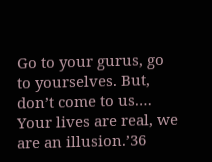Go to your gurus, go to yourselves. But, don’t come to us.… Your lives are real, we are an illusion.’36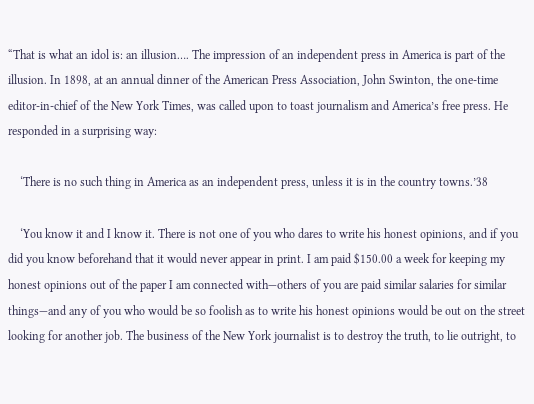“That is what an idol is: an illusion…. The impression of an independent press in America is part of the illusion. In 1898, at an annual dinner of the American Press Association, John Swinton, the one-time editor-in-chief of the New York Times, was called upon to toast journalism and America’s free press. He responded in a surprising way:

    ‘There is no such thing in America as an independent press, unless it is in the country towns.’38

    ‘You know it and I know it. There is not one of you who dares to write his honest opinions, and if you did you know beforehand that it would never appear in print. I am paid $150.00 a week for keeping my honest opinions out of the paper I am connected with—others of you are paid similar salaries for similar things—and any of you who would be so foolish as to write his honest opinions would be out on the street looking for another job. The business of the New York journalist is to destroy the truth, to lie outright, to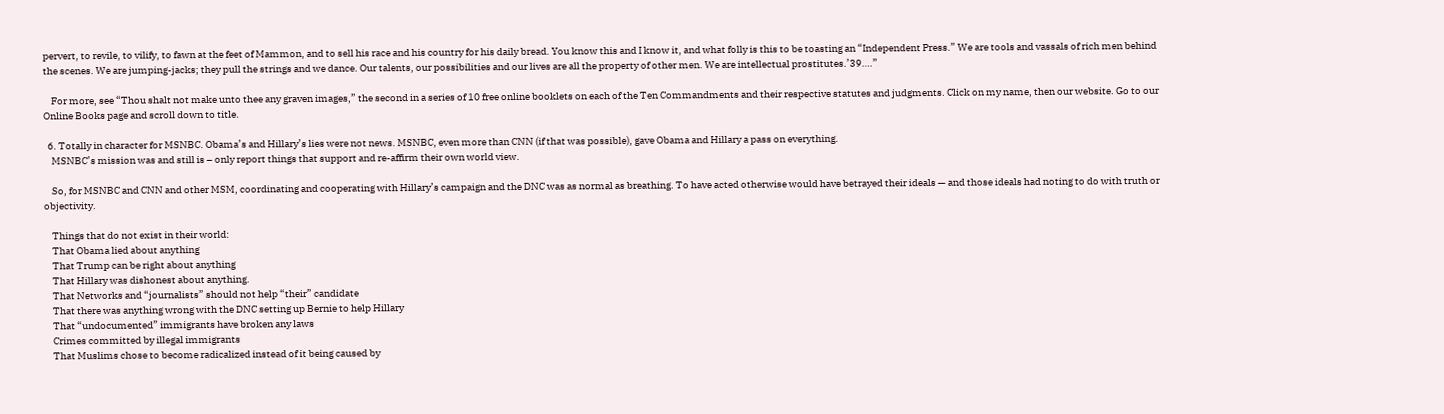pervert, to revile, to vilify, to fawn at the feet of Mammon, and to sell his race and his country for his daily bread. You know this and I know it, and what folly is this to be toasting an “Independent Press.” We are tools and vassals of rich men behind the scenes. We are jumping-jacks; they pull the strings and we dance. Our talents, our possibilities and our lives are all the property of other men. We are intellectual prostitutes.’39….”

    For more, see “Thou shalt not make unto thee any graven images,” the second in a series of 10 free online booklets on each of the Ten Commandments and their respective statutes and judgments. Click on my name, then our website. Go to our Online Books page and scroll down to title.

  6. Totally in character for MSNBC. Obama’s and Hillary’s lies were not news. MSNBC, even more than CNN (if that was possible), gave Obama and Hillary a pass on everything.
    MSNBC’s mission was and still is – only report things that support and re-affirm their own world view.

    So, for MSNBC and CNN and other MSM, coordinating and cooperating with Hillary’s campaign and the DNC was as normal as breathing. To have acted otherwise would have betrayed their ideals — and those ideals had noting to do with truth or objectivity.

    Things that do not exist in their world:
    That Obama lied about anything
    That Trump can be right about anything
    That Hillary was dishonest about anything.
    That Networks and “journalists” should not help “their” candidate
    That there was anything wrong with the DNC setting up Bernie to help Hillary
    That “undocumented” immigrants have broken any laws
    Crimes committed by illegal immigrants
    That Muslims chose to become radicalized instead of it being caused by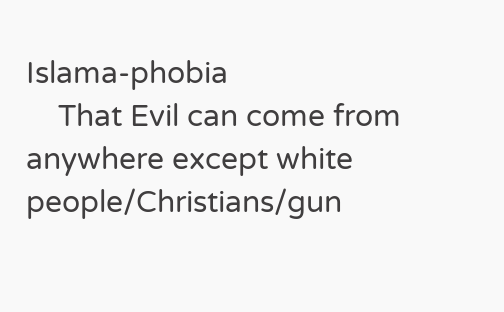Islama-phobia
    That Evil can come from anywhere except white people/Christians/gun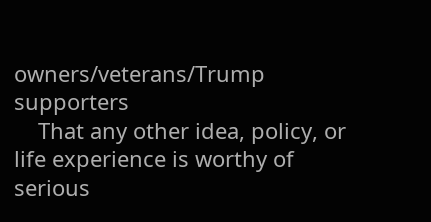owners/veterans/Trump supporters
    That any other idea, policy, or life experience is worthy of serious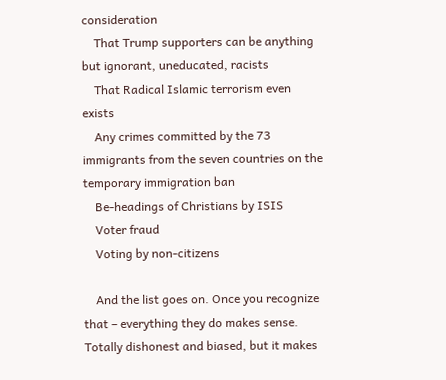consideration
    That Trump supporters can be anything but ignorant, uneducated, racists
    That Radical Islamic terrorism even exists
    Any crimes committed by the 73 immigrants from the seven countries on the temporary immigration ban
    Be-headings of Christians by ISIS
    Voter fraud
    Voting by non-citizens

    And the list goes on. Once you recognize that – everything they do makes sense. Totally dishonest and biased, but it makes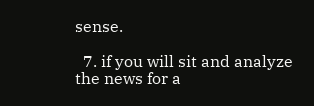sense.

  7. if you will sit and analyze the news for a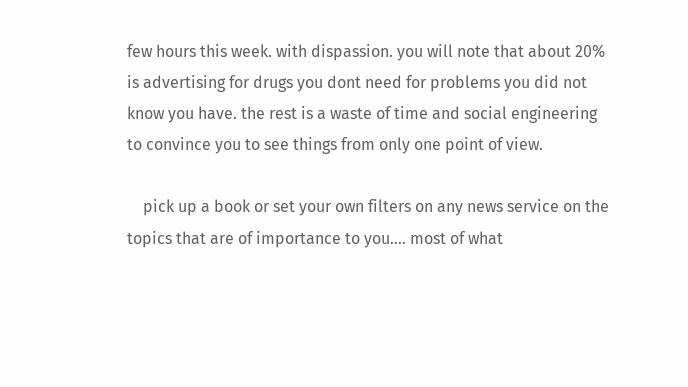few hours this week. with dispassion. you will note that about 20% is advertising for drugs you dont need for problems you did not know you have. the rest is a waste of time and social engineering to convince you to see things from only one point of view.

    pick up a book or set your own filters on any news service on the topics that are of importance to you…. most of what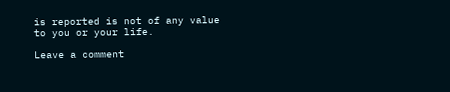is reported is not of any value to you or your life.

Leave a comment